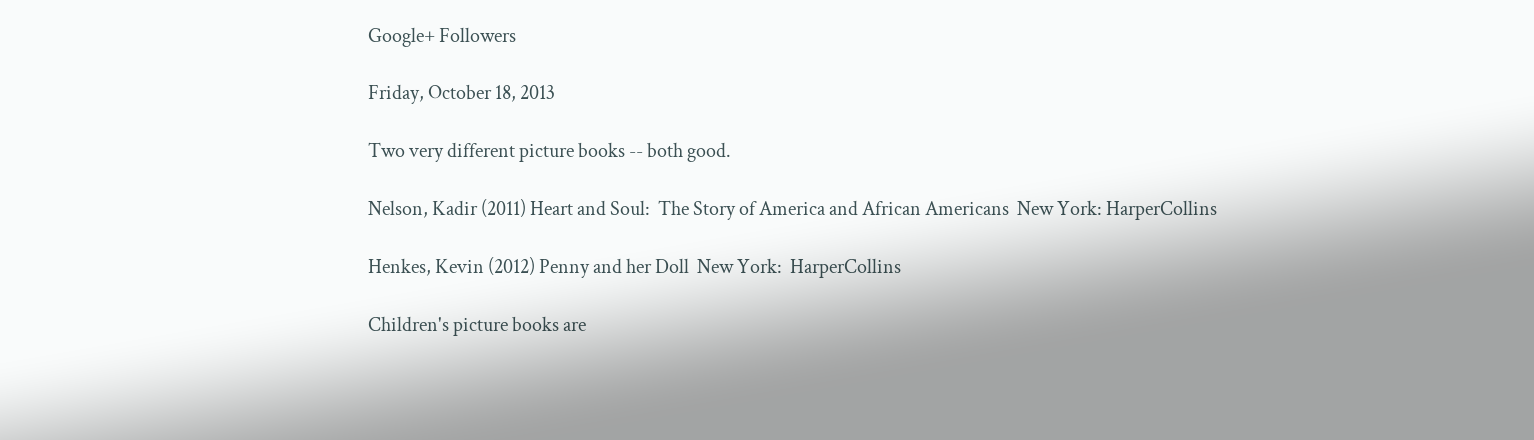Google+ Followers

Friday, October 18, 2013

Two very different picture books -- both good.

Nelson, Kadir (2011) Heart and Soul:  The Story of America and African Americans  New York: HarperCollins

Henkes, Kevin (2012) Penny and her Doll  New York:  HarperCollins

Children's picture books are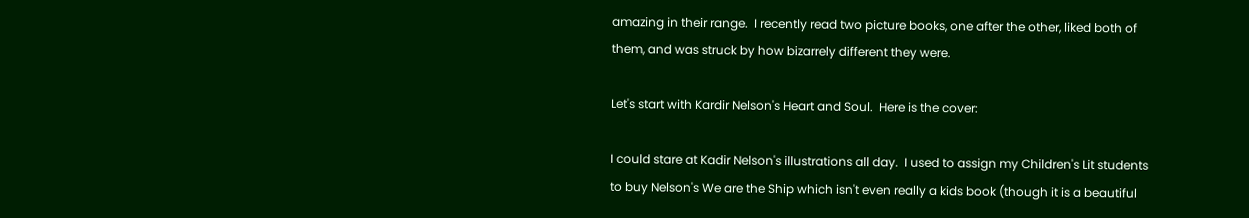amazing in their range.  I recently read two picture books, one after the other, liked both of them, and was struck by how bizarrely different they were.

Let's start with Kardir Nelson's Heart and Soul.  Here is the cover:

I could stare at Kadir Nelson's illustrations all day.  I used to assign my Children's Lit students to buy Nelson's We are the Ship which isn't even really a kids book (though it is a beautiful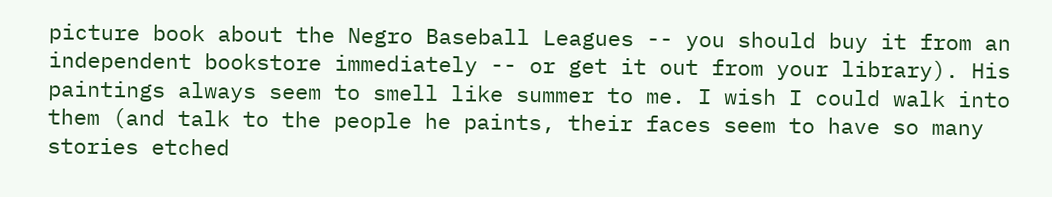picture book about the Negro Baseball Leagues -- you should buy it from an independent bookstore immediately -- or get it out from your library). His paintings always seem to smell like summer to me. I wish I could walk into them (and talk to the people he paints, their faces seem to have so many stories etched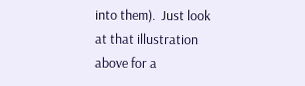into them).  Just look at that illustration above for a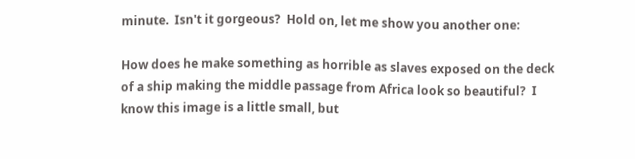minute.  Isn't it gorgeous?  Hold on, let me show you another one:

How does he make something as horrible as slaves exposed on the deck of a ship making the middle passage from Africa look so beautiful?  I know this image is a little small, but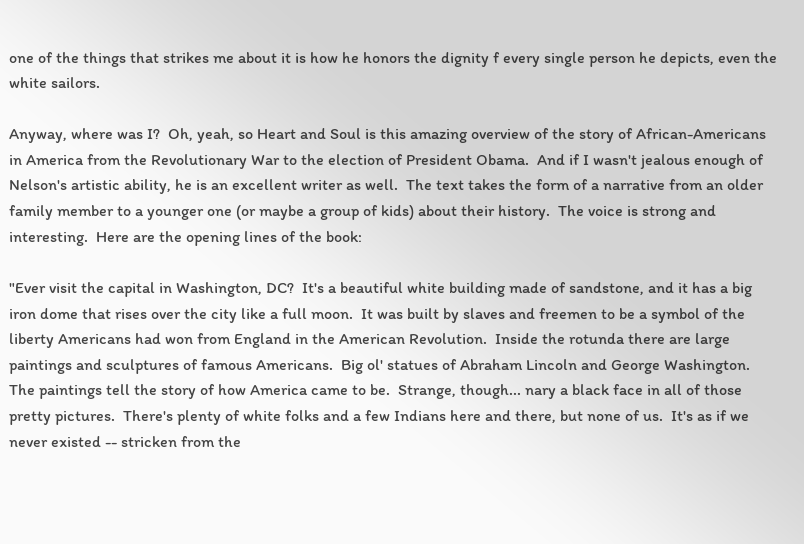one of the things that strikes me about it is how he honors the dignity f every single person he depicts, even the white sailors.

Anyway, where was I?  Oh, yeah, so Heart and Soul is this amazing overview of the story of African-Americans in America from the Revolutionary War to the election of President Obama.  And if I wasn't jealous enough of Nelson's artistic ability, he is an excellent writer as well.  The text takes the form of a narrative from an older family member to a younger one (or maybe a group of kids) about their history.  The voice is strong and interesting.  Here are the opening lines of the book:

"Ever visit the capital in Washington, DC?  It's a beautiful white building made of sandstone, and it has a big iron dome that rises over the city like a full moon.  It was built by slaves and freemen to be a symbol of the liberty Americans had won from England in the American Revolution.  Inside the rotunda there are large paintings and sculptures of famous Americans.  Big ol' statues of Abraham Lincoln and George Washington.  The paintings tell the story of how America came to be.  Strange, though... nary a black face in all of those pretty pictures.  There's plenty of white folks and a few Indians here and there, but none of us.  It's as if we never existed -- stricken from the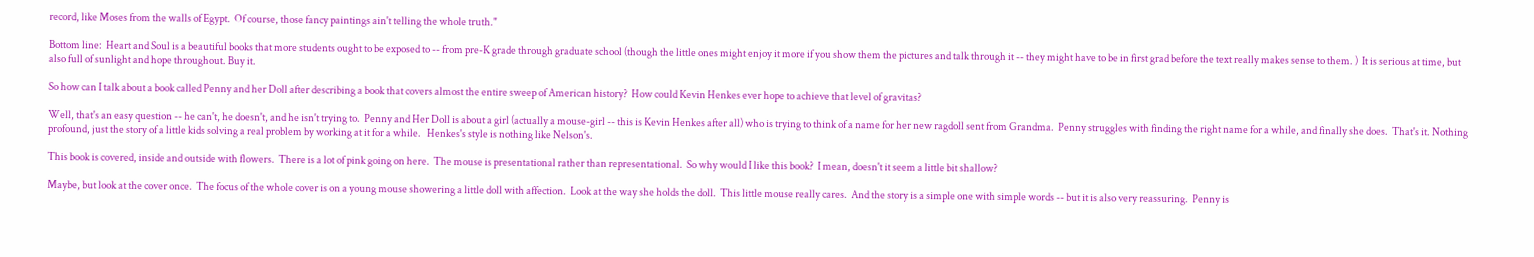record, like Moses from the walls of Egypt.  Of course, those fancy paintings ain't telling the whole truth."

Bottom line:  Heart and Soul is a beautiful books that more students ought to be exposed to -- from pre-K grade through graduate school (though the little ones might enjoy it more if you show them the pictures and talk through it -- they might have to be in first grad before the text really makes sense to them. )  It is serious at time, but also full of sunlight and hope throughout. Buy it.

So how can I talk about a book called Penny and her Doll after describing a book that covers almost the entire sweep of American history?  How could Kevin Henkes ever hope to achieve that level of gravitas?

Well, that's an easy question -- he can't, he doesn't, and he isn't trying to.  Penny and Her Doll is about a girl (actually a mouse-girl -- this is Kevin Henkes after all) who is trying to think of a name for her new ragdoll sent from Grandma.  Penny struggles with finding the right name for a while, and finally she does.  That's it. Nothing profound, just the story of a little kids solving a real problem by working at it for a while.   Henkes's style is nothing like Nelson's.

This book is covered, inside and outside with flowers.  There is a lot of pink going on here.  The mouse is presentational rather than representational.  So why would I like this book?  I mean, doesn't it seem a little bit shallow?

Maybe, but look at the cover once.  The focus of the whole cover is on a young mouse showering a little doll with affection.  Look at the way she holds the doll.  This little mouse really cares.  And the story is a simple one with simple words -- but it is also very reassuring.  Penny is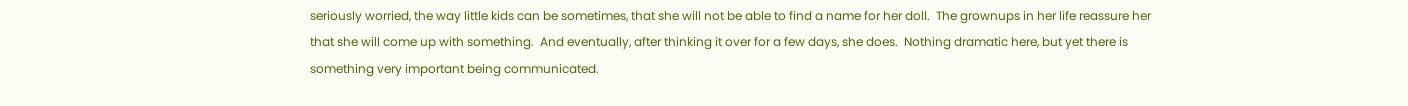seriously worried, the way little kids can be sometimes, that she will not be able to find a name for her doll.  The grownups in her life reassure her that she will come up with something.  And eventually, after thinking it over for a few days, she does.  Nothing dramatic here, but yet there is something very important being communicated.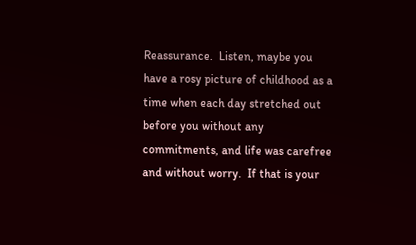Reassurance.  Listen, maybe you have a rosy picture of childhood as a time when each day stretched out before you without any commitments, and life was carefree and without worry.  If that is your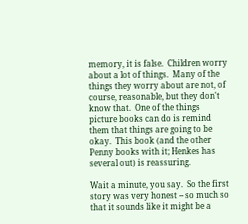memory, it is false.  Children worry about a lot of things.  Many of the things they worry about are not, of course, reasonable, but they don't know that.  One of the things picture books can do is remind them that things are going to be okay.  This book (and the other Penny books with it; Henkes has several out) is reassuring.

Wait a minute, you say.  So the first story was very honest -- so much so that it sounds like it might be a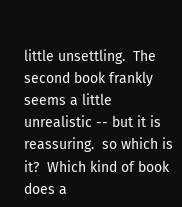little unsettling.  The second book frankly seems a little unrealistic -- but it is reassuring.  so which is it?  Which kind of book does a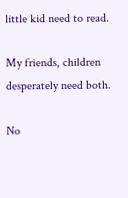little kid need to read.

My friends, children desperately need both.

No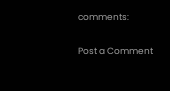comments:

Post a Comment